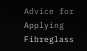Advice for Applying Fibreglass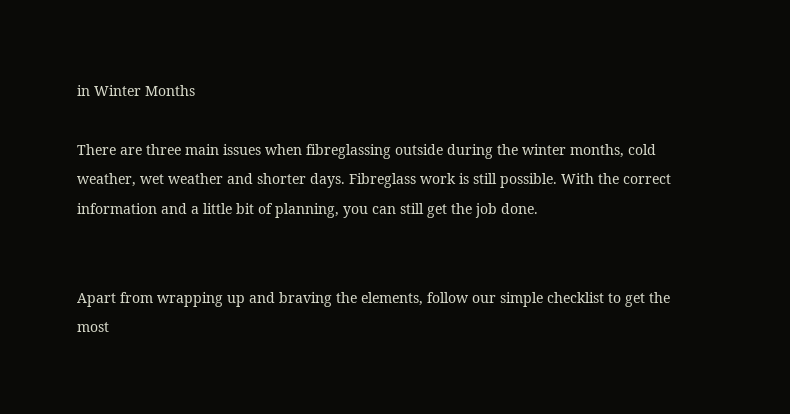in Winter Months

There are three main issues when fibreglassing outside during the winter months, cold weather, wet weather and shorter days. Fibreglass work is still possible. With the correct information and a little bit of planning, you can still get the job done.


Apart from wrapping up and braving the elements, follow our simple checklist to get the most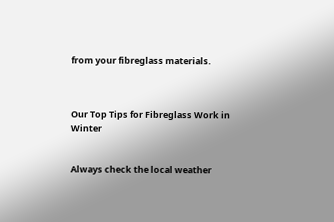from your fibreglass materials.



Our Top Tips for Fibreglass Work in Winter


Always check the local weather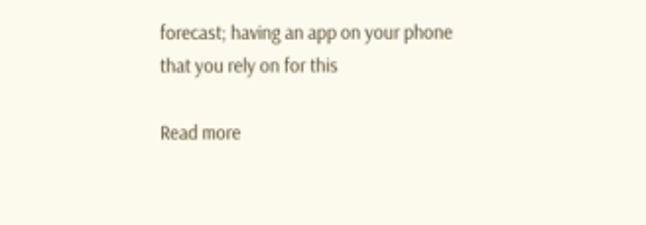forecast; having an app on your phone that you rely on for this

Read more